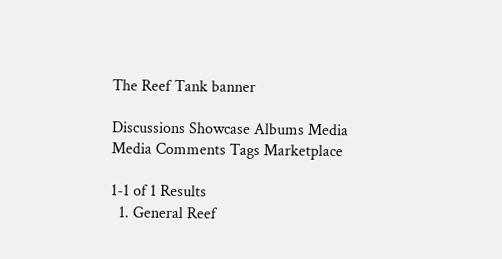The Reef Tank banner

Discussions Showcase Albums Media Media Comments Tags Marketplace

1-1 of 1 Results
  1. General Reef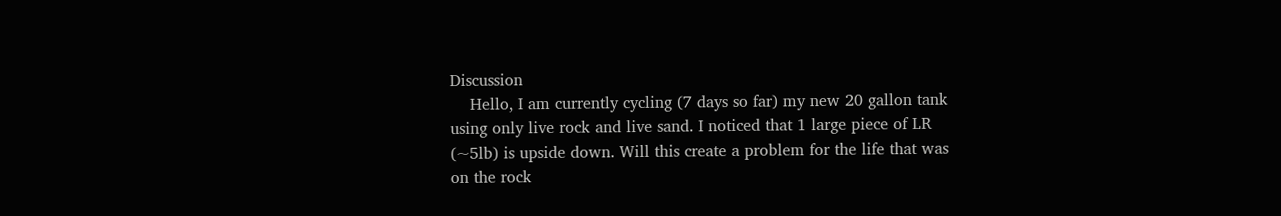Discussion
    Hello, I am currently cycling (7 days so far) my new 20 gallon tank using only live rock and live sand. I noticed that 1 large piece of LR (~5lb) is upside down. Will this create a problem for the life that was on the rock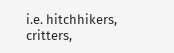i.e. hitchhikers, critters,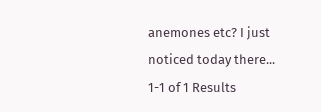anemones etc? I just noticed today there...
1-1 of 1 Results